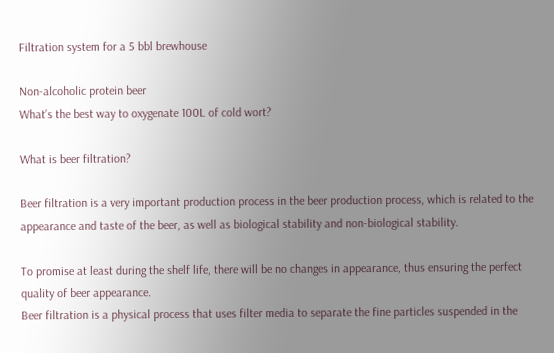Filtration system for a 5 bbl brewhouse

Non-alcoholic protein beer
What’s the best way to oxygenate 100L of cold wort?

What is beer filtration?

Beer filtration is a very important production process in the beer production process, which is related to the appearance and taste of the beer, as well as biological stability and non-biological stability.

To promise at least during the shelf life, there will be no changes in appearance, thus ensuring the perfect quality of beer appearance.
Beer filtration is a physical process that uses filter media to separate the fine particles suspended in the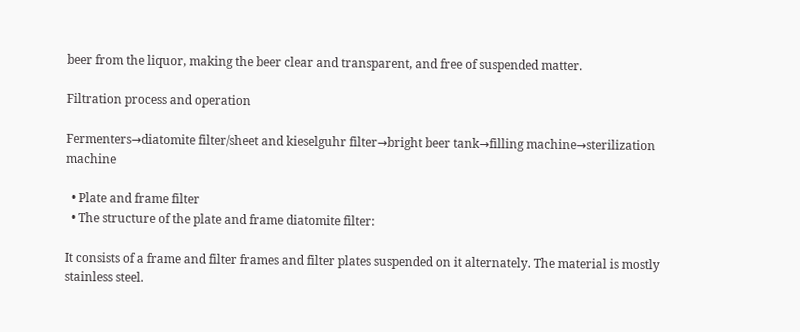beer from the liquor, making the beer clear and transparent, and free of suspended matter.

Filtration process and operation

Fermenters→diatomite filter/sheet and kieselguhr filter→bright beer tank→filling machine→sterilization machine

  • Plate and frame filter
  • The structure of the plate and frame diatomite filter:

It consists of a frame and filter frames and filter plates suspended on it alternately. The material is mostly stainless steel.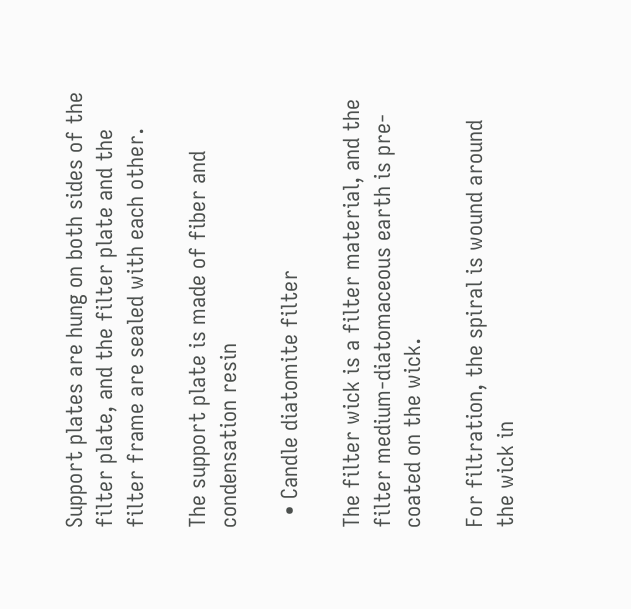Support plates are hung on both sides of the filter plate, and the filter plate and the filter frame are sealed with each other.

The support plate is made of fiber and condensation resin

  • Candle diatomite filter

The filter wick is a filter material, and the filter medium-diatomaceous earth is pre-coated on the wick.

For filtration, the spiral is wound around the wick in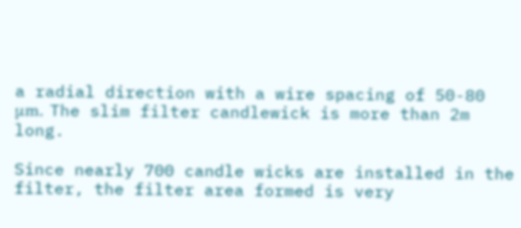a radial direction with a wire spacing of 50-80 μm. The slim filter candlewick is more than 2m long.

Since nearly 700 candle wicks are installed in the filter, the filter area formed is very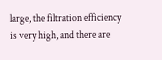large, the filtration efficiency is very high, and there are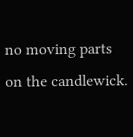no moving parts on the candlewick.